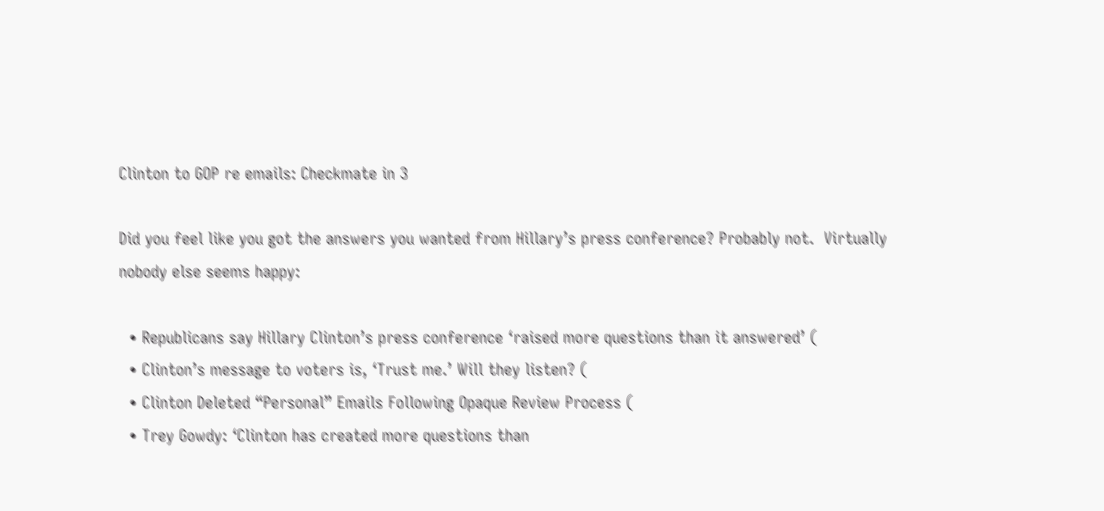Clinton to GOP re emails: Checkmate in 3

Did you feel like you got the answers you wanted from Hillary’s press conference? Probably not.  Virtually nobody else seems happy:

  • Republicans say Hillary Clinton’s press conference ‘raised more questions than it answered’ (
  • Clinton’s message to voters is, ‘Trust me.’ Will they listen? (
  • Clinton Deleted “Personal” Emails Following Opaque Review Process (
  • Trey Gowdy: ‘Clinton has created more questions than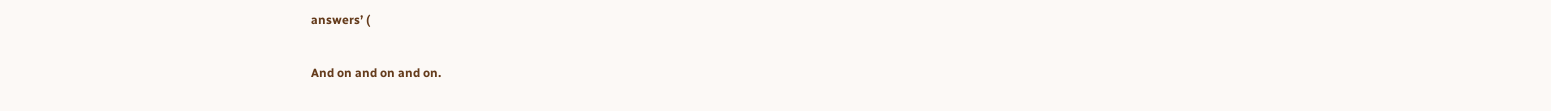answers’ (

And on and on and on.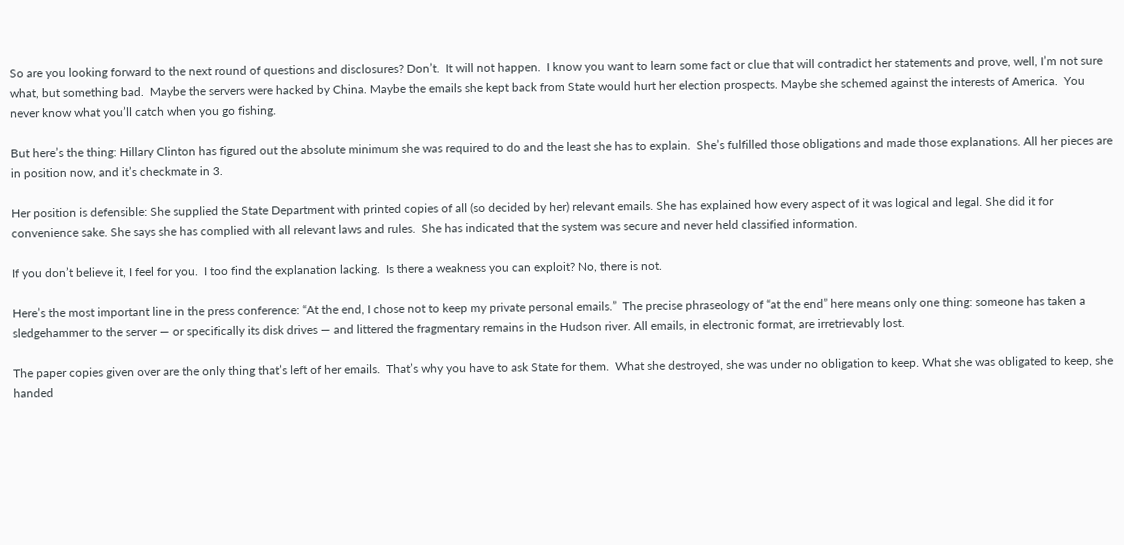So are you looking forward to the next round of questions and disclosures? Don’t.  It will not happen.  I know you want to learn some fact or clue that will contradict her statements and prove, well, I’m not sure what, but something bad.  Maybe the servers were hacked by China. Maybe the emails she kept back from State would hurt her election prospects. Maybe she schemed against the interests of America.  You never know what you’ll catch when you go fishing.

But here’s the thing: Hillary Clinton has figured out the absolute minimum she was required to do and the least she has to explain.  She’s fulfilled those obligations and made those explanations. All her pieces are in position now, and it’s checkmate in 3.

Her position is defensible: She supplied the State Department with printed copies of all (so decided by her) relevant emails. She has explained how every aspect of it was logical and legal. She did it for convenience sake. She says she has complied with all relevant laws and rules.  She has indicated that the system was secure and never held classified information.

If you don’t believe it, I feel for you.  I too find the explanation lacking.  Is there a weakness you can exploit? No, there is not.

Here’s the most important line in the press conference: “At the end, I chose not to keep my private personal emails.”  The precise phraseology of “at the end” here means only one thing: someone has taken a sledgehammer to the server — or specifically its disk drives — and littered the fragmentary remains in the Hudson river. All emails, in electronic format, are irretrievably lost.

The paper copies given over are the only thing that’s left of her emails.  That’s why you have to ask State for them.  What she destroyed, she was under no obligation to keep. What she was obligated to keep, she handed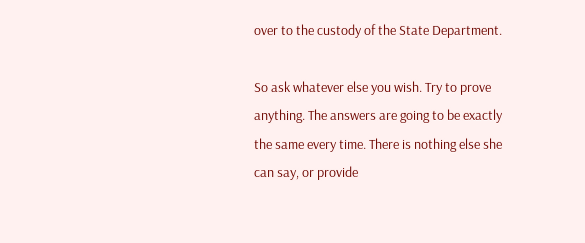over to the custody of the State Department.

So ask whatever else you wish. Try to prove anything. The answers are going to be exactly the same every time. There is nothing else she can say, or provide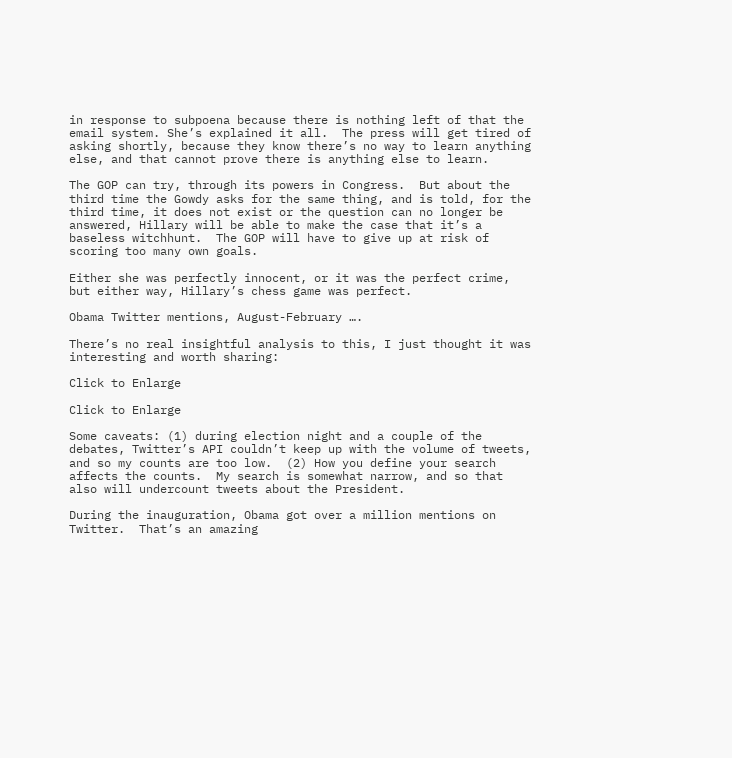in response to subpoena because there is nothing left of that the email system. She’s explained it all.  The press will get tired of asking shortly, because they know there’s no way to learn anything else, and that cannot prove there is anything else to learn.

The GOP can try, through its powers in Congress.  But about the third time the Gowdy asks for the same thing, and is told, for the third time, it does not exist or the question can no longer be answered, Hillary will be able to make the case that it’s a baseless witchhunt.  The GOP will have to give up at risk of scoring too many own goals.

Either she was perfectly innocent, or it was the perfect crime, but either way, Hillary’s chess game was perfect.

Obama Twitter mentions, August-February ….

There’s no real insightful analysis to this, I just thought it was interesting and worth sharing:

Click to Enlarge

Click to Enlarge

Some caveats: (1) during election night and a couple of the debates, Twitter’s API couldn’t keep up with the volume of tweets, and so my counts are too low.  (2) How you define your search affects the counts.  My search is somewhat narrow, and so that also will undercount tweets about the President.

During the inauguration, Obama got over a million mentions on Twitter.  That’s an amazing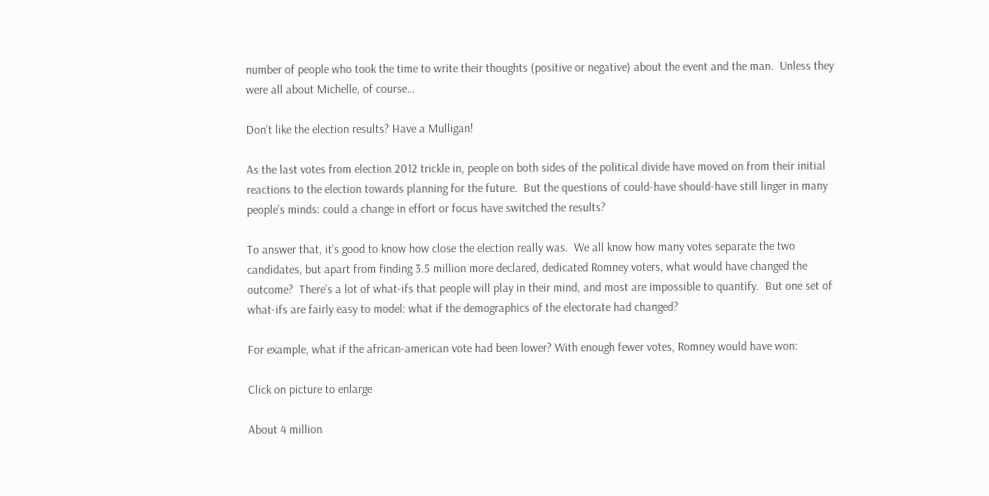number of people who took the time to write their thoughts (positive or negative) about the event and the man.  Unless they were all about Michelle, of course…

Don’t like the election results? Have a Mulligan!

As the last votes from election 2012 trickle in, people on both sides of the political divide have moved on from their initial reactions to the election towards planning for the future.  But the questions of could-have should-have still linger in many people’s minds: could a change in effort or focus have switched the results?

To answer that, it’s good to know how close the election really was.  We all know how many votes separate the two candidates, but apart from finding 3.5 million more declared, dedicated Romney voters, what would have changed the outcome?  There’s a lot of what-ifs that people will play in their mind, and most are impossible to quantify.  But one set of what-ifs are fairly easy to model: what if the demographics of the electorate had changed?

For example, what if the african-american vote had been lower? With enough fewer votes, Romney would have won:

Click on picture to enlarge

About 4 million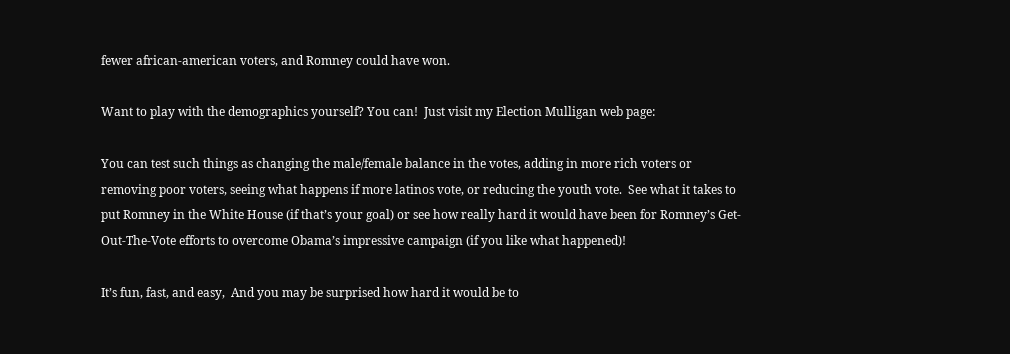fewer african-american voters, and Romney could have won.

Want to play with the demographics yourself? You can!  Just visit my Election Mulligan web page:

You can test such things as changing the male/female balance in the votes, adding in more rich voters or removing poor voters, seeing what happens if more latinos vote, or reducing the youth vote.  See what it takes to put Romney in the White House (if that’s your goal) or see how really hard it would have been for Romney’s Get-Out-The-Vote efforts to overcome Obama’s impressive campaign (if you like what happened)!

It’s fun, fast, and easy,  And you may be surprised how hard it would be to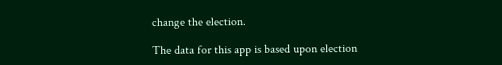change the election.

The data for this app is based upon election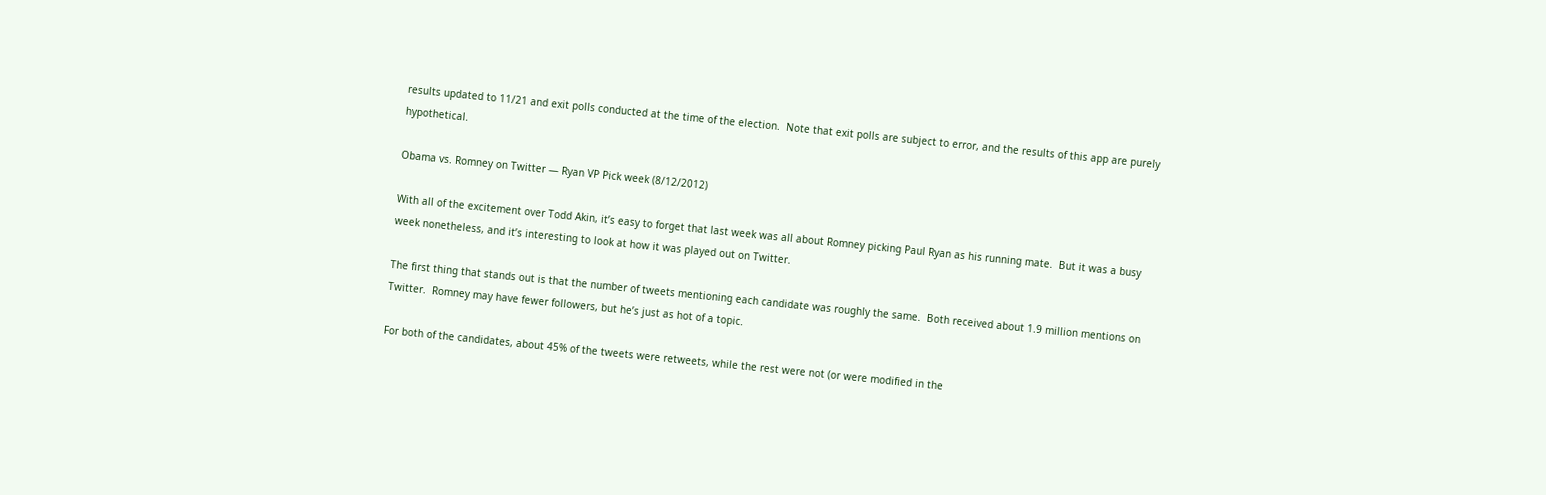results updated to 11/21 and exit polls conducted at the time of the election.  Note that exit polls are subject to error, and the results of this app are purely hypothetical.

Obama vs. Romney on Twitter — Ryan VP Pick week (8/12/2012)

With all of the excitement over Todd Akin, it’s easy to forget that last week was all about Romney picking Paul Ryan as his running mate.  But it was a busy week nonetheless, and it’s interesting to look at how it was played out on Twitter.

The first thing that stands out is that the number of tweets mentioning each candidate was roughly the same.  Both received about 1.9 million mentions on Twitter.  Romney may have fewer followers, but he’s just as hot of a topic.

For both of the candidates, about 45% of the tweets were retweets, while the rest were not (or were modified in the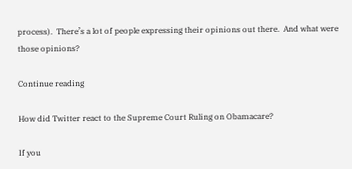process).  There’s a lot of people expressing their opinions out there.  And what were those opinions?

Continue reading

How did Twitter react to the Supreme Court Ruling on Obamacare?

If you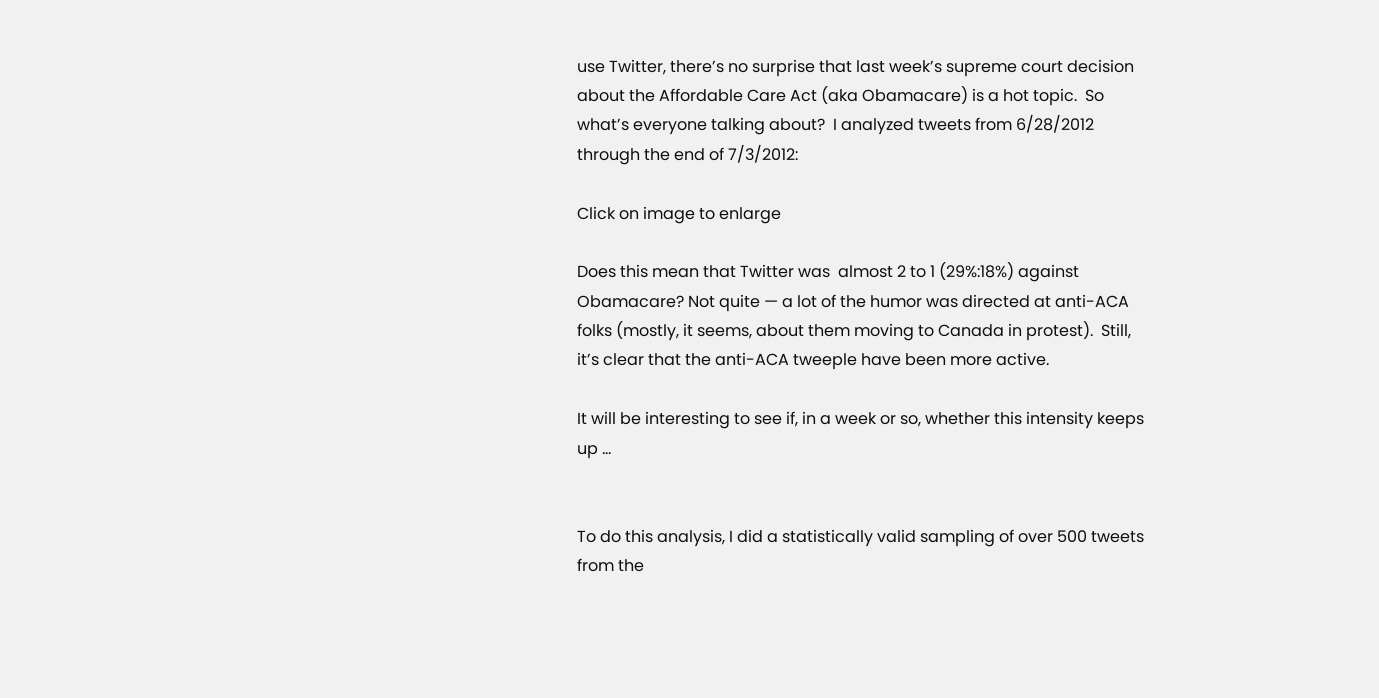use Twitter, there’s no surprise that last week’s supreme court decision about the Affordable Care Act (aka Obamacare) is a hot topic.  So what’s everyone talking about?  I analyzed tweets from 6/28/2012 through the end of 7/3/2012:

Click on image to enlarge

Does this mean that Twitter was  almost 2 to 1 (29%:18%) against Obamacare? Not quite — a lot of the humor was directed at anti-ACA folks (mostly, it seems, about them moving to Canada in protest).  Still, it’s clear that the anti-ACA tweeple have been more active.

It will be interesting to see if, in a week or so, whether this intensity keeps up …


To do this analysis, I did a statistically valid sampling of over 500 tweets from the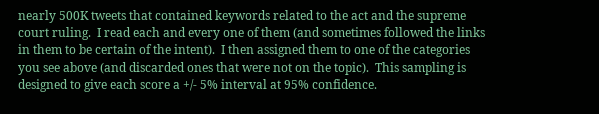nearly 500K tweets that contained keywords related to the act and the supreme court ruling.  I read each and every one of them (and sometimes followed the links in them to be certain of the intent).  I then assigned them to one of the categories you see above (and discarded ones that were not on the topic).  This sampling is designed to give each score a +/- 5% interval at 95% confidence.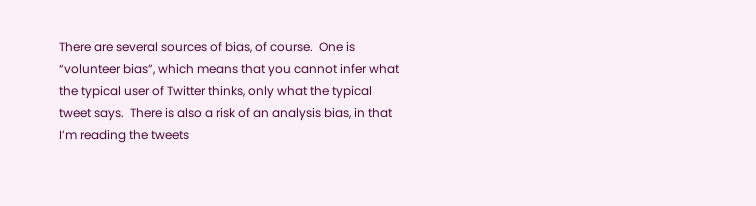There are several sources of bias, of course.  One is “volunteer bias”, which means that you cannot infer what the typical user of Twitter thinks, only what the typical tweet says.  There is also a risk of an analysis bias, in that I’m reading the tweets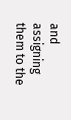and assigning them to the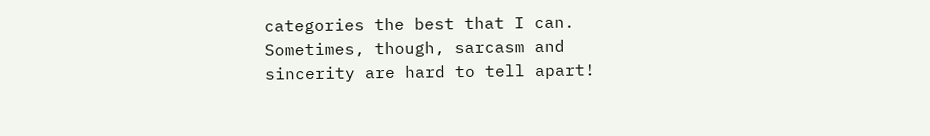categories the best that I can.  Sometimes, though, sarcasm and sincerity are hard to tell apart!